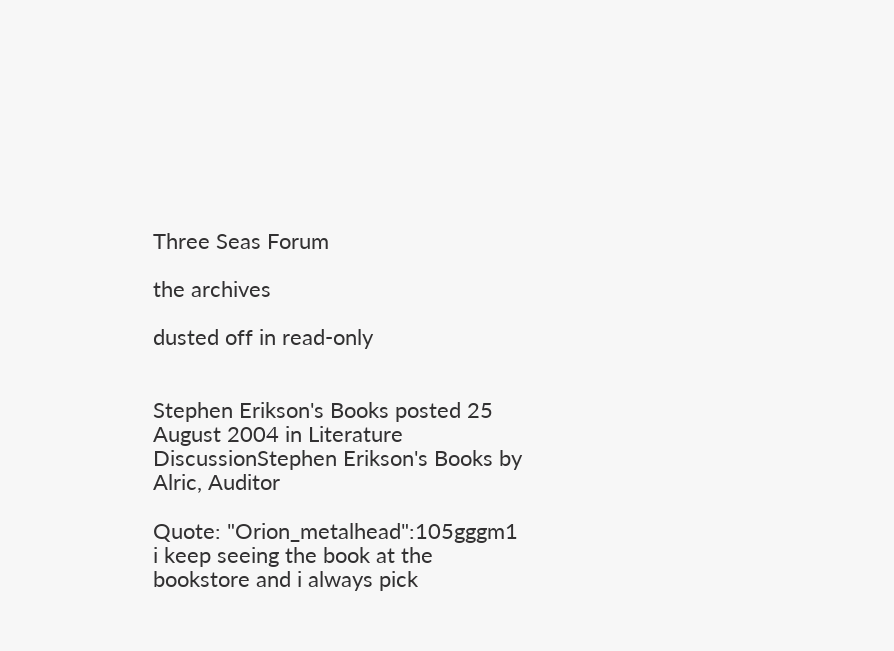Three Seas Forum

the archives

dusted off in read-only


Stephen Erikson's Books posted 25 August 2004 in Literature DiscussionStephen Erikson's Books by Alric, Auditor

Quote: "Orion_metalhead":105gggm1
i keep seeing the book at the bookstore and i always pick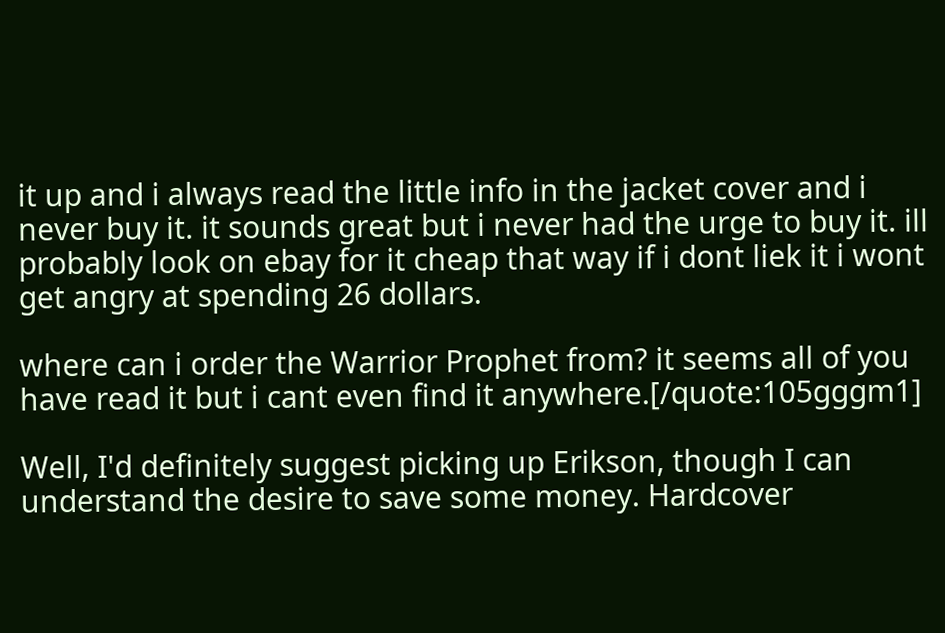it up and i always read the little info in the jacket cover and i never buy it. it sounds great but i never had the urge to buy it. ill probably look on ebay for it cheap that way if i dont liek it i wont get angry at spending 26 dollars.

where can i order the Warrior Prophet from? it seems all of you have read it but i cant even find it anywhere.[/quote:105gggm1]

Well, I'd definitely suggest picking up Erikson, though I can understand the desire to save some money. Hardcover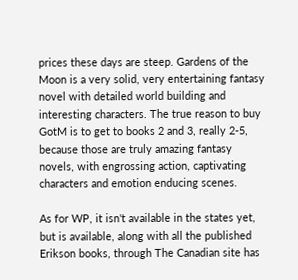prices these days are steep. Gardens of the Moon is a very solid, very entertaining fantasy novel with detailed world building and interesting characters. The true reason to buy GotM is to get to books 2 and 3, really 2-5, because those are truly amazing fantasy novels, with engrossing action, captivating characters and emotion enducing scenes.

As for WP, it isn't available in the states yet, but is available, along with all the published Erikson books, through The Canadian site has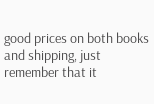good prices on both books and shipping, just remember that it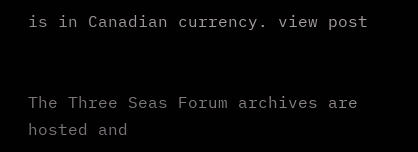is in Canadian currency. view post


The Three Seas Forum archives are hosted and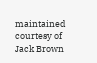maintained courtesy of Jack Brown